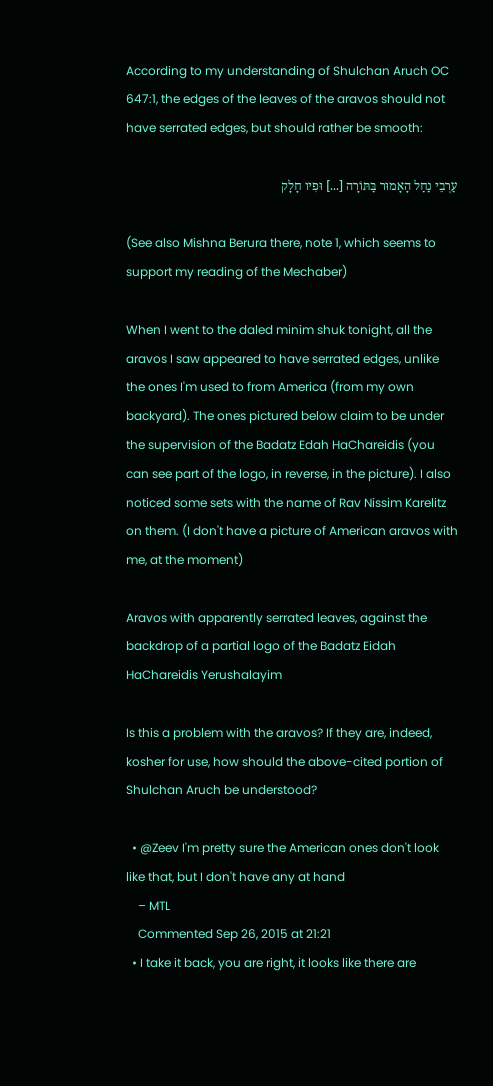According to my understanding of Shulchan Aruch OC 647:1, the edges of the leaves of the aravos should not have serrated edges, but should rather be smooth:

עַרְבֵי נַחַל הָאָמוּר בַּתּוֹרָה [...] וּפִיו חָלָק

(See also Mishna Berura there, note 1, which seems to support my reading of the Mechaber)

When I went to the daled minim shuk tonight, all the aravos I saw appeared to have serrated edges, unlike the ones I'm used to from America (from my own backyard). The ones pictured below claim to be under the supervision of the Badatz Edah HaChareidis (you can see part of the logo, in reverse, in the picture). I also noticed some sets with the name of Rav Nissim Karelitz on them. (I don't have a picture of American aravos with me, at the moment)

Aravos with apparently serrated leaves, against the backdrop of a partial logo of the Badatz Eidah HaChareidis Yerushalayim

Is this a problem with the aravos? If they are, indeed, kosher for use, how should the above-cited portion of Shulchan Aruch be understood?

  • @Zeev I'm pretty sure the American ones don't look like that, but I don't have any at hand
    – MTL
    Commented Sep 26, 2015 at 21:21
  • I take it back, you are right, it looks like there are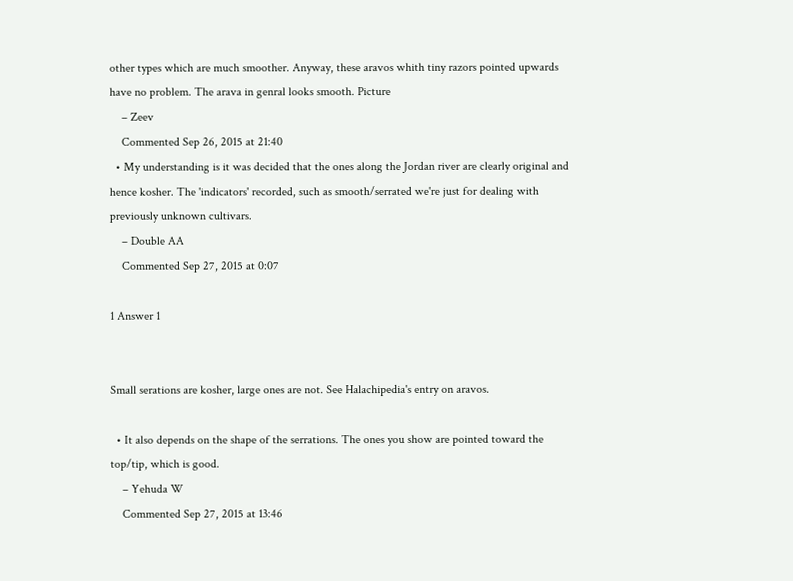other types which are much smoother. Anyway, these aravos whith tiny razors pointed upwards have no problem. The arava in genral looks smooth. Picture
    – Zeev
    Commented Sep 26, 2015 at 21:40
  • My understanding is it was decided that the ones along the Jordan river are clearly original and hence kosher. The 'indicators' recorded, such as smooth/serrated we're just for dealing with previously unknown cultivars.
    – Double AA
    Commented Sep 27, 2015 at 0:07

1 Answer 1


Small serations are kosher, large ones are not. See Halachipedia's entry on aravos.

  • It also depends on the shape of the serrations. The ones you show are pointed toward the top/tip, which is good.
    – Yehuda W
    Commented Sep 27, 2015 at 13:46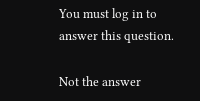You must log in to answer this question.

Not the answer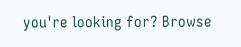you're looking for? Browse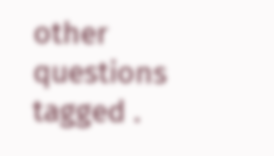other questions tagged .